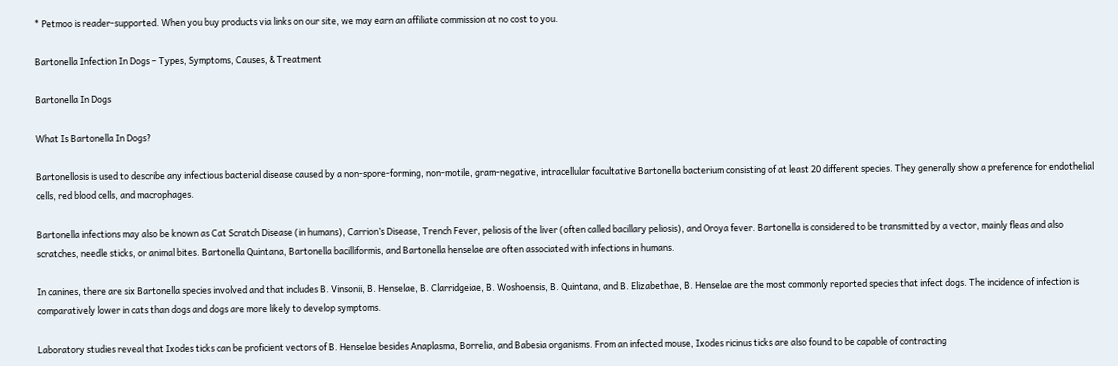* Petmoo is reader-supported. When you buy products via links on our site, we may earn an affiliate commission at no cost to you.

Bartonella Infection In Dogs – Types, Symptoms, Causes, & Treatment

Bartonella In Dogs

What Is Bartonella In Dogs?

Bartonellosis is used to describe any infectious bacterial disease caused by a non-spore-forming, non-motile, gram-negative, intracellular facultative Bartonella bacterium consisting of at least 20 different species. They generally show a preference for endothelial cells, red blood cells, and macrophages.

Bartonella infections may also be known as Cat Scratch Disease (in humans), Carrion’s Disease, Trench Fever, peliosis of the liver (often called bacillary peliosis), and Oroya fever. Bartonella is considered to be transmitted by a vector, mainly fleas and also scratches, needle sticks, or animal bites. Bartonella Quintana, Bartonella bacilliformis, and Bartonella henselae are often associated with infections in humans.

In canines, there are six Bartonella species involved and that includes B. Vinsonii, B. Henselae, B. Clarridgeiae, B. Woshoensis, B. Quintana, and B. Elizabethae, B. Henselae are the most commonly reported species that infect dogs. The incidence of infection is comparatively lower in cats than dogs and dogs are more likely to develop symptoms.

Laboratory studies reveal that Ixodes ticks can be proficient vectors of B. Henselae besides Anaplasma, Borrelia, and Babesia organisms. From an infected mouse, Ixodes ricinus ticks are also found to be capable of contracting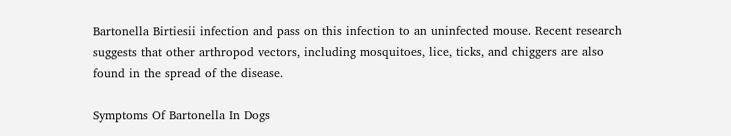Bartonella Birtiesii infection and pass on this infection to an uninfected mouse. Recent research suggests that other arthropod vectors, including mosquitoes, lice, ticks, and chiggers are also found in the spread of the disease.

Symptoms Of Bartonella In Dogs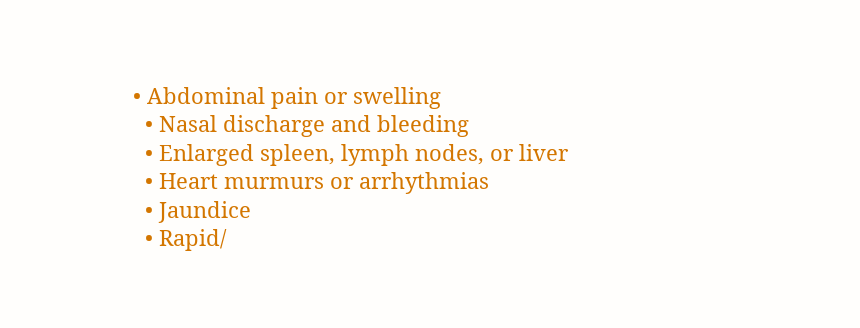• Abdominal pain or swelling
  • Nasal discharge and bleeding
  • Enlarged spleen, lymph nodes, or liver
  • Heart murmurs or arrhythmias
  • Jaundice
  • Rapid/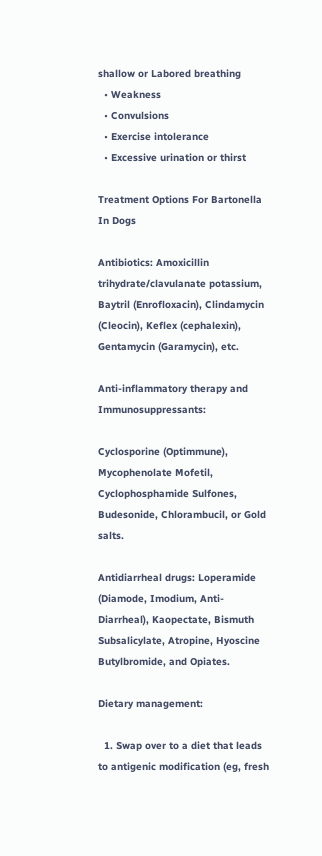shallow or Labored breathing
  • Weakness
  • Convulsions
  • Exercise intolerance
  • Excessive urination or thirst

Treatment Options For Bartonella In Dogs

Antibiotics: Amoxicillin trihydrate/clavulanate potassium, Baytril (Enrofloxacin), Clindamycin (Cleocin), Keflex (cephalexin), Gentamycin (Garamycin), etc.

Anti-inflammatory therapy and Immunosuppressants:

Cyclosporine (Optimmune), Mycophenolate Mofetil, Cyclophosphamide Sulfones, Budesonide, Chlorambucil, or Gold salts.

Antidiarrheal drugs: Loperamide (Diamode, Imodium, Anti-Diarrheal), Kaopectate, Bismuth Subsalicylate, Atropine, Hyoscine Butylbromide, and Opiates.

Dietary management:

  1. Swap over to a diet that leads to antigenic modification (eg, fresh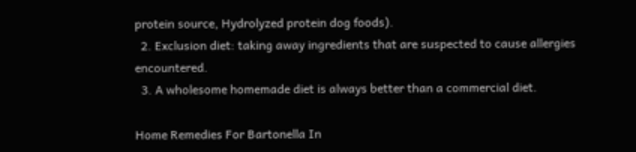protein source, Hydrolyzed protein dog foods).
  2. Exclusion diet: taking away ingredients that are suspected to cause allergies encountered.
  3. A wholesome homemade diet is always better than a commercial diet.

Home Remedies For Bartonella In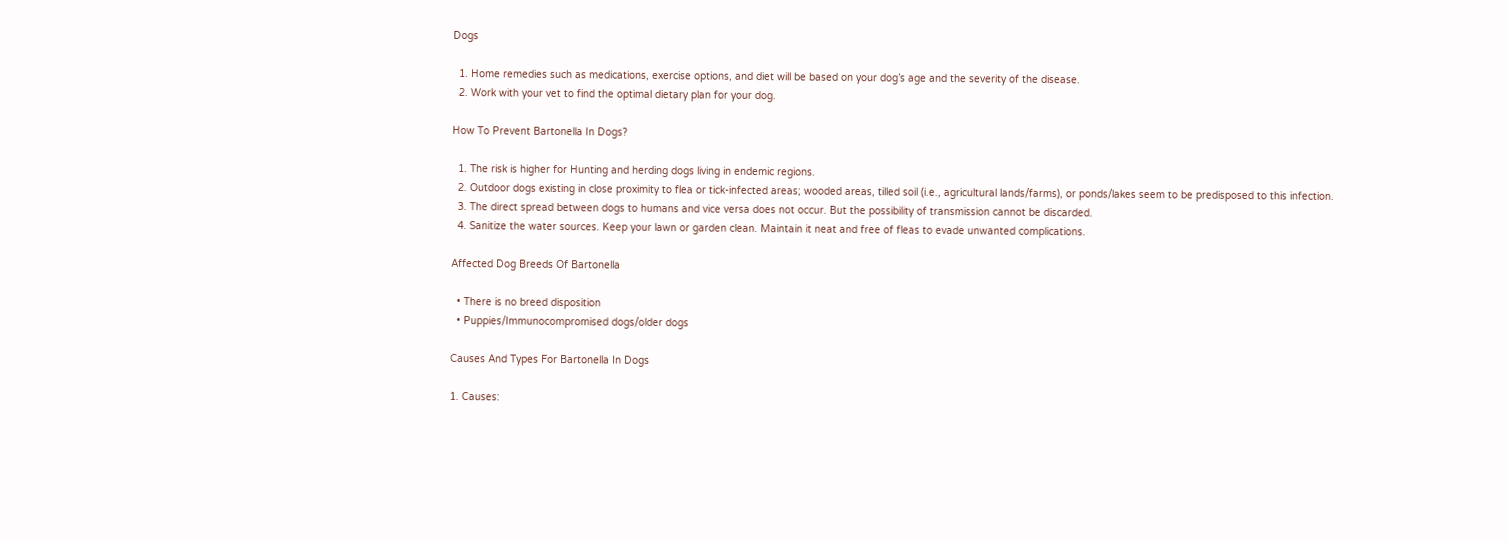Dogs

  1. Home remedies such as medications, exercise options, and diet will be based on your dog’s age and the severity of the disease.
  2. Work with your vet to find the optimal dietary plan for your dog.

How To Prevent Bartonella In Dogs?

  1. The risk is higher for Hunting and herding dogs living in endemic regions.
  2. Outdoor dogs existing in close proximity to flea or tick-infected areas; wooded areas, tilled soil (i.e., agricultural lands/farms), or ponds/lakes seem to be predisposed to this infection.
  3. The direct spread between dogs to humans and vice versa does not occur. But the possibility of transmission cannot be discarded.
  4. Sanitize the water sources. Keep your lawn or garden clean. Maintain it neat and free of fleas to evade unwanted complications.

Affected Dog Breeds Of Bartonella

  • There is no breed disposition
  • Puppies/Immunocompromised dogs/older dogs

Causes And Types For Bartonella In Dogs

1. Causes: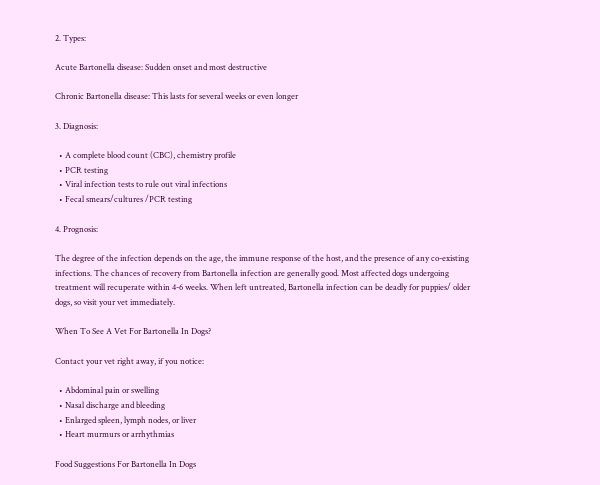2. Types:

Acute Bartonella disease: Sudden onset and most destructive

Chronic Bartonella disease: This lasts for several weeks or even longer

3. Diagnosis:

  • A complete blood count (CBC), chemistry profile
  • PCR testing
  • Viral infection tests to rule out viral infections
  • Fecal smears/cultures /PCR testing

4. Prognosis:

The degree of the infection depends on the age, the immune response of the host, and the presence of any co-existing infections. The chances of recovery from Bartonella infection are generally good. Most affected dogs undergoing treatment will recuperate within 4-6 weeks. When left untreated, Bartonella infection can be deadly for puppies/ older dogs, so visit your vet immediately.

When To See A Vet For Bartonella In Dogs?

Contact your vet right away, if you notice:

  • Abdominal pain or swelling
  • Nasal discharge and bleeding
  • Enlarged spleen, lymph nodes, or liver
  • Heart murmurs or arrhythmias

Food Suggestions For Bartonella In Dogs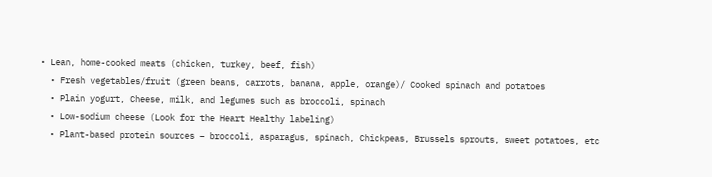• Lean, home-cooked meats (chicken, turkey, beef, fish)
  • Fresh vegetables/fruit (green beans, carrots, banana, apple, orange)/ Cooked spinach and potatoes
  • Plain yogurt, Cheese, milk, and legumes such as broccoli, spinach
  • Low-sodium cheese (Look for the Heart Healthy labeling)
  • Plant-based protein sources – broccoli, asparagus, spinach, Chickpeas, Brussels sprouts, sweet potatoes, etc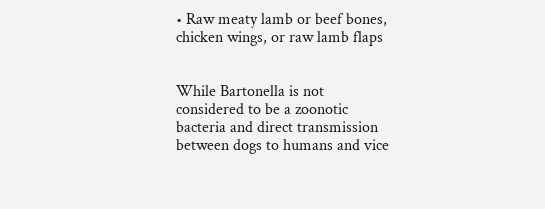• Raw meaty lamb or beef bones, chicken wings, or raw lamb flaps


While Bartonella is not considered to be a zoonotic bacteria and direct transmission between dogs to humans and vice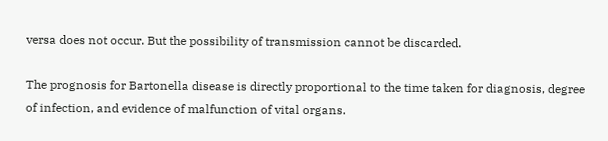versa does not occur. But the possibility of transmission cannot be discarded.

The prognosis for Bartonella disease is directly proportional to the time taken for diagnosis, degree of infection, and evidence of malfunction of vital organs.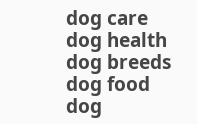dog care
dog health
dog breeds
dog food
dog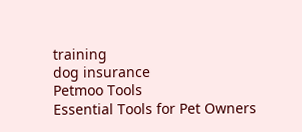training
dog insurance
Petmoo Tools
Essential Tools for Pet Owners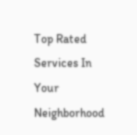Top Rated Services In Your Neighborhood